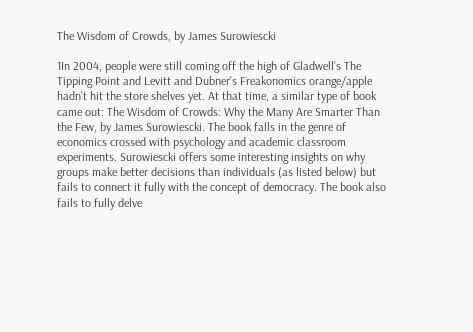The Wisdom of Crowds, by James Surowiescki

1In 2004, people were still coming off the high of Gladwell’s The Tipping Point and Levitt and Dubner’s Freakonomics orange/apple hadn’t hit the store shelves yet. At that time, a similar type of book came out: The Wisdom of Crowds: Why the Many Are Smarter Than the Few, by James Surowiescki. The book falls in the genre of economics crossed with psychology and academic classroom experiments. Surowiescki offers some interesting insights on why groups make better decisions than individuals (as listed below) but fails to connect it fully with the concept of democracy. The book also fails to fully delve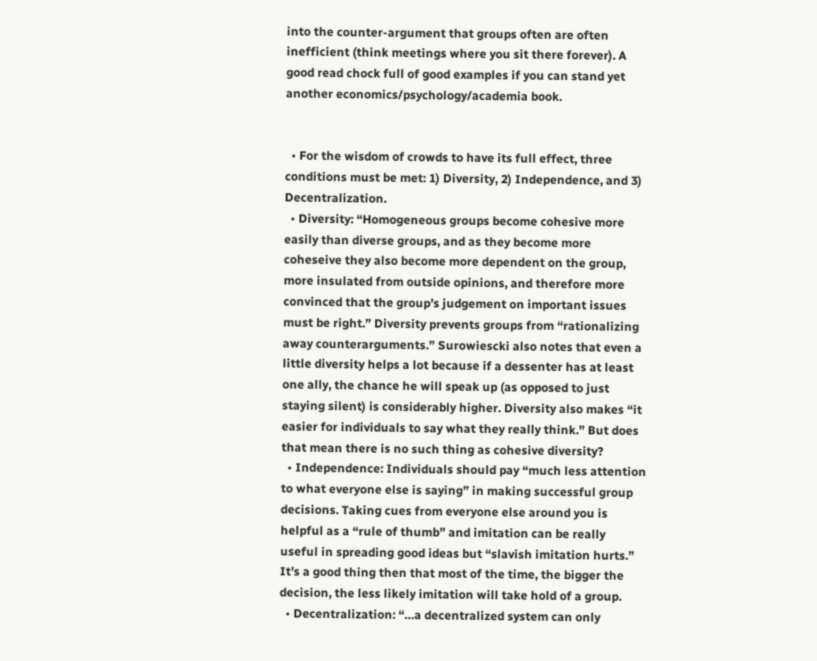into the counter-argument that groups often are often inefficient (think meetings where you sit there forever). A good read chock full of good examples if you can stand yet another economics/psychology/academia book.


  • For the wisdom of crowds to have its full effect, three conditions must be met: 1) Diversity, 2) Independence, and 3) Decentralization.
  • Diversity: “Homogeneous groups become cohesive more easily than diverse groups, and as they become more coheseive they also become more dependent on the group, more insulated from outside opinions, and therefore more convinced that the group’s judgement on important issues must be right.” Diversity prevents groups from “rationalizing away counterarguments.” Surowiescki also notes that even a little diversity helps a lot because if a dessenter has at least one ally, the chance he will speak up (as opposed to just staying silent) is considerably higher. Diversity also makes “it easier for individuals to say what they really think.” But does that mean there is no such thing as cohesive diversity?
  • Independence: Individuals should pay “much less attention to what everyone else is saying” in making successful group decisions. Taking cues from everyone else around you is helpful as a “rule of thumb” and imitation can be really useful in spreading good ideas but “slavish imitation hurts.” It’s a good thing then that most of the time, the bigger the decision, the less likely imitation will take hold of a group.
  • Decentralization: “…a decentralized system can only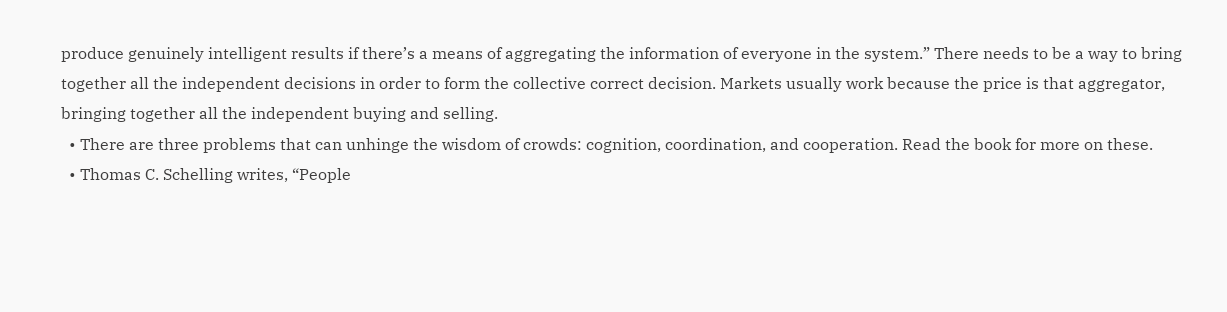produce genuinely intelligent results if there’s a means of aggregating the information of everyone in the system.” There needs to be a way to bring together all the independent decisions in order to form the collective correct decision. Markets usually work because the price is that aggregator, bringing together all the independent buying and selling.
  • There are three problems that can unhinge the wisdom of crowds: cognition, coordination, and cooperation. Read the book for more on these.
  • Thomas C. Schelling writes, “People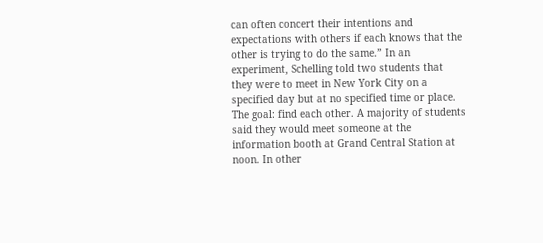can often concert their intentions and expectations with others if each knows that the other is trying to do the same.” In an experiment, Schelling told two students that they were to meet in New York City on a specified day but at no specified time or place. The goal: find each other. A majority of students said they would meet someone at the information booth at Grand Central Station at noon. In other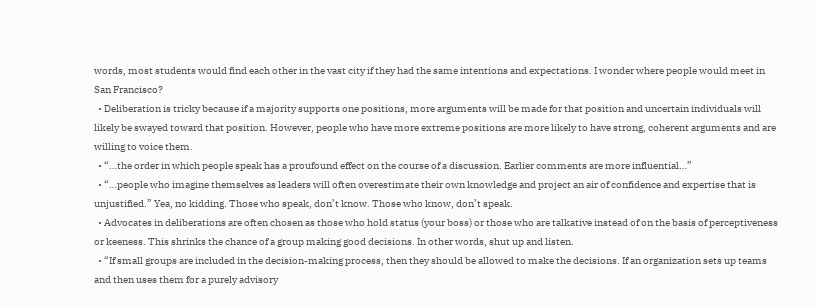words, most students would find each other in the vast city if they had the same intentions and expectations. I wonder where people would meet in San Francisco?
  • Deliberation is tricky because if a majority supports one positions, more arguments will be made for that position and uncertain individuals will likely be swayed toward that position. However, people who have more extreme positions are more likely to have strong, coherent arguments and are willing to voice them.
  • “…the order in which people speak has a proufound effect on the course of a discussion. Earlier comments are more influential…”
  • “…people who imagine themselves as leaders will often overestimate their own knowledge and project an air of confidence and expertise that is unjustified.” Yea, no kidding. Those who speak, don’t know. Those who know, don’t speak.
  • Advocates in deliberations are often chosen as those who hold status (your boss) or those who are talkative instead of on the basis of perceptiveness or keeness. This shrinks the chance of a group making good decisions. In other words, shut up and listen.
  • “If small groups are included in the decision-making process, then they should be allowed to make the decisions. If an organization sets up teams and then uses them for a purely advisory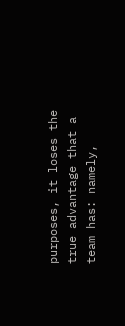purposes, it loses the true advantage that a team has: namely,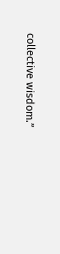collective wisdom.”